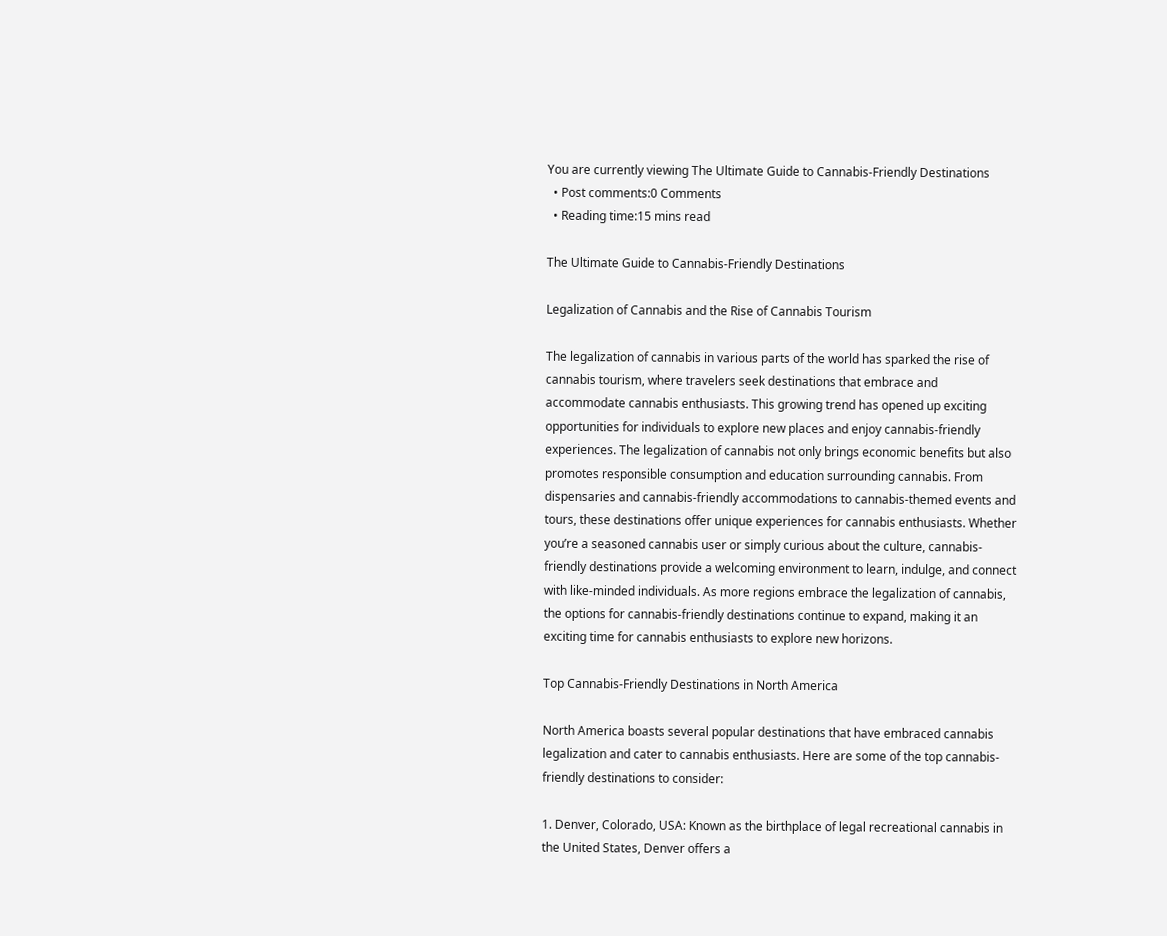You are currently viewing The Ultimate Guide to Cannabis-Friendly Destinations
  • Post comments:0 Comments
  • Reading time:15 mins read

The Ultimate Guide to Cannabis-Friendly Destinations

Legalization of Cannabis and the Rise of Cannabis Tourism

The legalization of cannabis in various parts of the world has sparked the rise of cannabis tourism, where travelers seek destinations that embrace and accommodate cannabis enthusiasts. This growing trend has opened up exciting opportunities for individuals to explore new places and enjoy cannabis-friendly experiences. The legalization of cannabis not only brings economic benefits but also promotes responsible consumption and education surrounding cannabis. From dispensaries and cannabis-friendly accommodations to cannabis-themed events and tours, these destinations offer unique experiences for cannabis enthusiasts. Whether you’re a seasoned cannabis user or simply curious about the culture, cannabis-friendly destinations provide a welcoming environment to learn, indulge, and connect with like-minded individuals. As more regions embrace the legalization of cannabis, the options for cannabis-friendly destinations continue to expand, making it an exciting time for cannabis enthusiasts to explore new horizons.

Top Cannabis-Friendly Destinations in North America

North America boasts several popular destinations that have embraced cannabis legalization and cater to cannabis enthusiasts. Here are some of the top cannabis-friendly destinations to consider:

1. Denver, Colorado, USA: Known as the birthplace of legal recreational cannabis in the United States, Denver offers a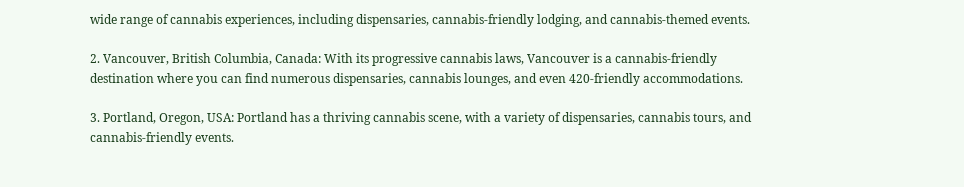wide range of cannabis experiences, including dispensaries, cannabis-friendly lodging, and cannabis-themed events.

2. Vancouver, British Columbia, Canada: With its progressive cannabis laws, Vancouver is a cannabis-friendly destination where you can find numerous dispensaries, cannabis lounges, and even 420-friendly accommodations.

3. Portland, Oregon, USA: Portland has a thriving cannabis scene, with a variety of dispensaries, cannabis tours, and cannabis-friendly events.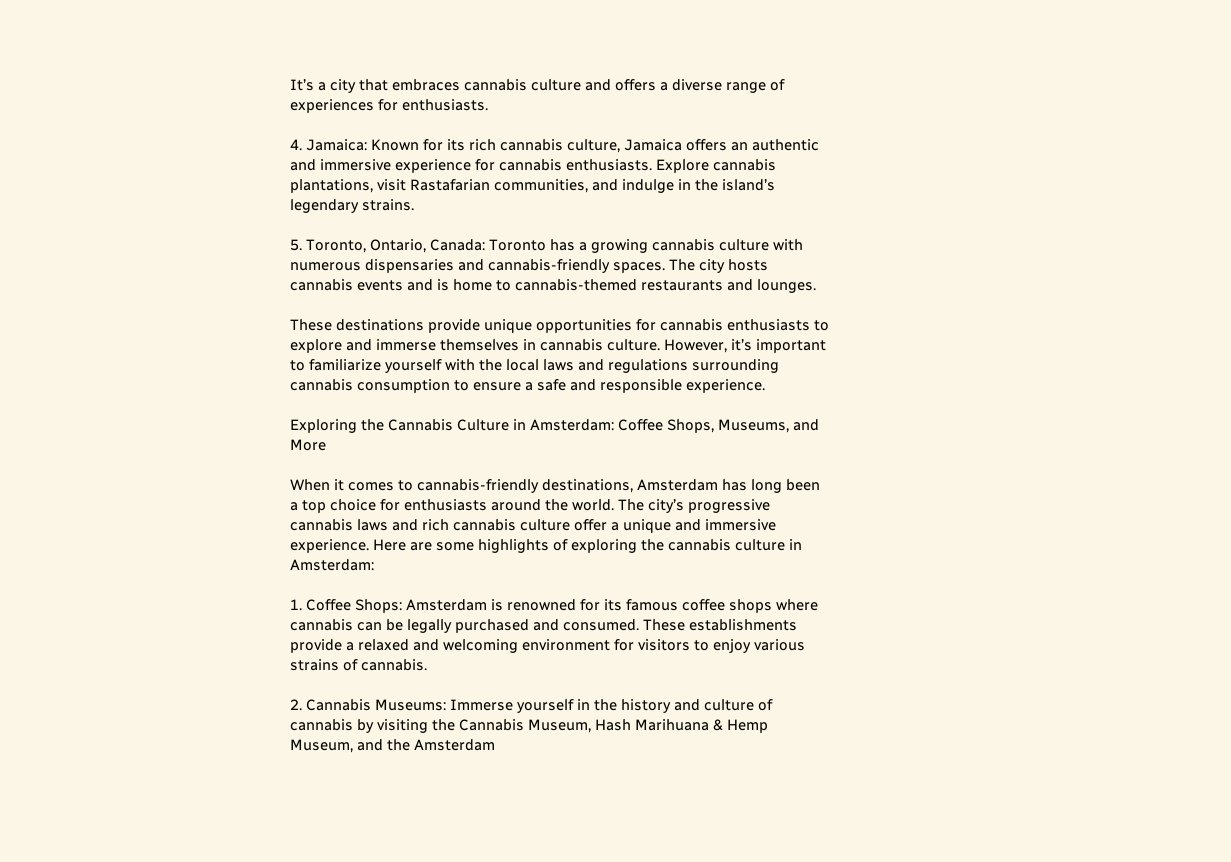It’s a city that embraces cannabis culture and offers a diverse range of experiences for enthusiasts.

4. Jamaica: Known for its rich cannabis culture, Jamaica offers an authentic and immersive experience for cannabis enthusiasts. Explore cannabis plantations, visit Rastafarian communities, and indulge in the island’s legendary strains.

5. Toronto, Ontario, Canada: Toronto has a growing cannabis culture with numerous dispensaries and cannabis-friendly spaces. The city hosts cannabis events and is home to cannabis-themed restaurants and lounges.

These destinations provide unique opportunities for cannabis enthusiasts to explore and immerse themselves in cannabis culture. However, it’s important to familiarize yourself with the local laws and regulations surrounding cannabis consumption to ensure a safe and responsible experience.

Exploring the Cannabis Culture in Amsterdam: Coffee Shops, Museums, and More

When it comes to cannabis-friendly destinations, Amsterdam has long been a top choice for enthusiasts around the world. The city’s progressive cannabis laws and rich cannabis culture offer a unique and immersive experience. Here are some highlights of exploring the cannabis culture in Amsterdam:

1. Coffee Shops: Amsterdam is renowned for its famous coffee shops where cannabis can be legally purchased and consumed. These establishments provide a relaxed and welcoming environment for visitors to enjoy various strains of cannabis.

2. Cannabis Museums: Immerse yourself in the history and culture of cannabis by visiting the Cannabis Museum, Hash Marihuana & Hemp Museum, and the Amsterdam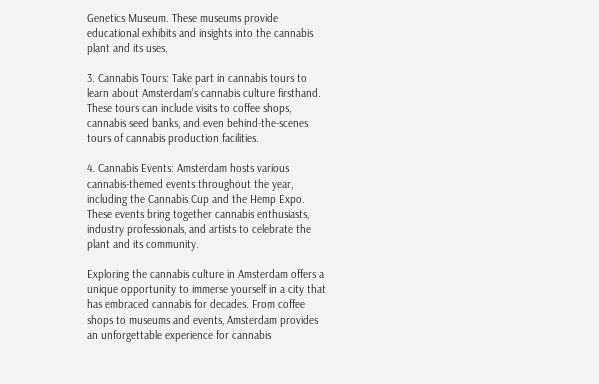Genetics Museum. These museums provide educational exhibits and insights into the cannabis plant and its uses.

3. Cannabis Tours: Take part in cannabis tours to learn about Amsterdam’s cannabis culture firsthand. These tours can include visits to coffee shops, cannabis seed banks, and even behind-the-scenes tours of cannabis production facilities.

4. Cannabis Events: Amsterdam hosts various cannabis-themed events throughout the year, including the Cannabis Cup and the Hemp Expo. These events bring together cannabis enthusiasts, industry professionals, and artists to celebrate the plant and its community.

Exploring the cannabis culture in Amsterdam offers a unique opportunity to immerse yourself in a city that has embraced cannabis for decades. From coffee shops to museums and events, Amsterdam provides an unforgettable experience for cannabis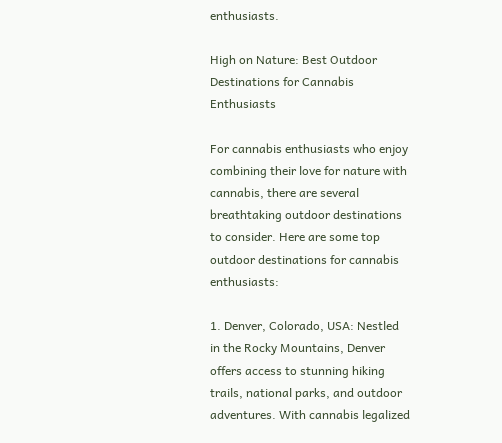enthusiasts.

High on Nature: Best Outdoor Destinations for Cannabis Enthusiasts

For cannabis enthusiasts who enjoy combining their love for nature with cannabis, there are several breathtaking outdoor destinations to consider. Here are some top outdoor destinations for cannabis enthusiasts:

1. Denver, Colorado, USA: Nestled in the Rocky Mountains, Denver offers access to stunning hiking trails, national parks, and outdoor adventures. With cannabis legalized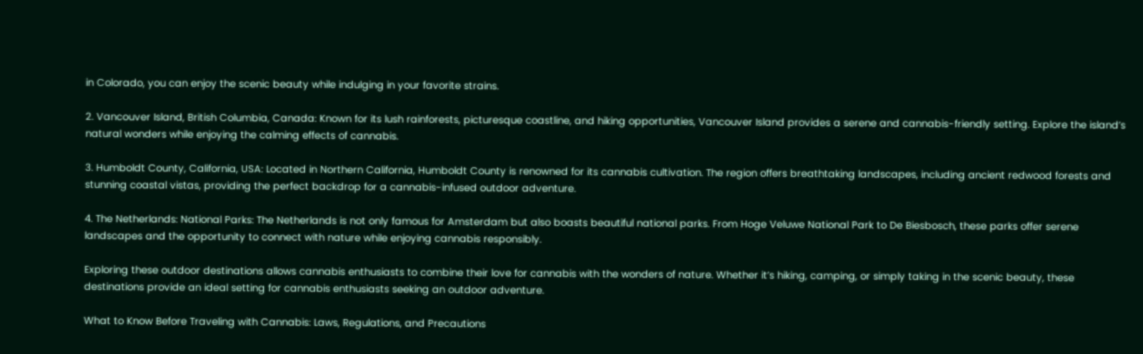in Colorado, you can enjoy the scenic beauty while indulging in your favorite strains.

2. Vancouver Island, British Columbia, Canada: Known for its lush rainforests, picturesque coastline, and hiking opportunities, Vancouver Island provides a serene and cannabis-friendly setting. Explore the island’s natural wonders while enjoying the calming effects of cannabis.

3. Humboldt County, California, USA: Located in Northern California, Humboldt County is renowned for its cannabis cultivation. The region offers breathtaking landscapes, including ancient redwood forests and stunning coastal vistas, providing the perfect backdrop for a cannabis-infused outdoor adventure.

4. The Netherlands: National Parks: The Netherlands is not only famous for Amsterdam but also boasts beautiful national parks. From Hoge Veluwe National Park to De Biesbosch, these parks offer serene landscapes and the opportunity to connect with nature while enjoying cannabis responsibly.

Exploring these outdoor destinations allows cannabis enthusiasts to combine their love for cannabis with the wonders of nature. Whether it’s hiking, camping, or simply taking in the scenic beauty, these destinations provide an ideal setting for cannabis enthusiasts seeking an outdoor adventure.

What to Know Before Traveling with Cannabis: Laws, Regulations, and Precautions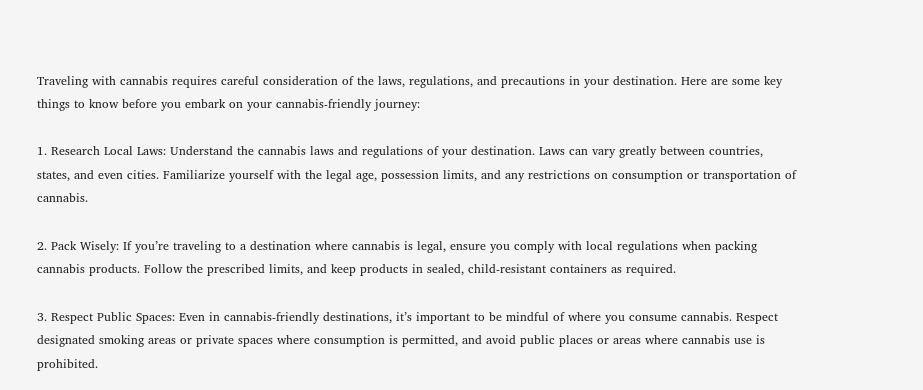Traveling with cannabis requires careful consideration of the laws, regulations, and precautions in your destination. Here are some key things to know before you embark on your cannabis-friendly journey:

1. Research Local Laws: Understand the cannabis laws and regulations of your destination. Laws can vary greatly between countries, states, and even cities. Familiarize yourself with the legal age, possession limits, and any restrictions on consumption or transportation of cannabis.

2. Pack Wisely: If you’re traveling to a destination where cannabis is legal, ensure you comply with local regulations when packing cannabis products. Follow the prescribed limits, and keep products in sealed, child-resistant containers as required.

3. Respect Public Spaces: Even in cannabis-friendly destinations, it’s important to be mindful of where you consume cannabis. Respect designated smoking areas or private spaces where consumption is permitted, and avoid public places or areas where cannabis use is prohibited.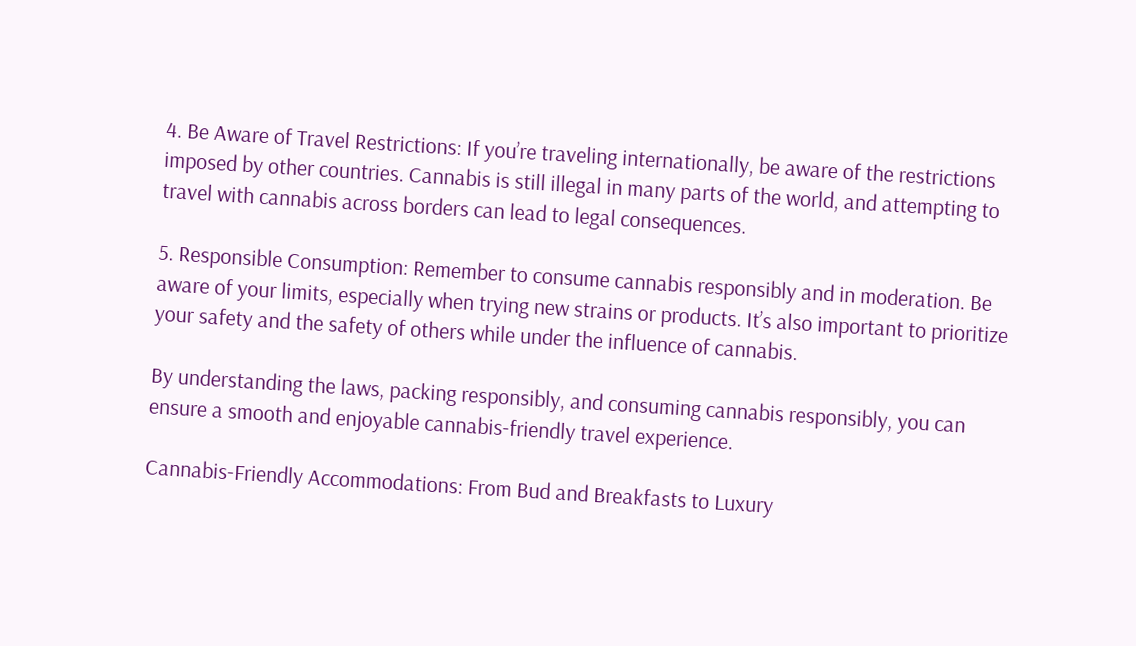4. Be Aware of Travel Restrictions: If you’re traveling internationally, be aware of the restrictions imposed by other countries. Cannabis is still illegal in many parts of the world, and attempting to travel with cannabis across borders can lead to legal consequences.

5. Responsible Consumption: Remember to consume cannabis responsibly and in moderation. Be aware of your limits, especially when trying new strains or products. It’s also important to prioritize your safety and the safety of others while under the influence of cannabis.

By understanding the laws, packing responsibly, and consuming cannabis responsibly, you can ensure a smooth and enjoyable cannabis-friendly travel experience.

Cannabis-Friendly Accommodations: From Bud and Breakfasts to Luxury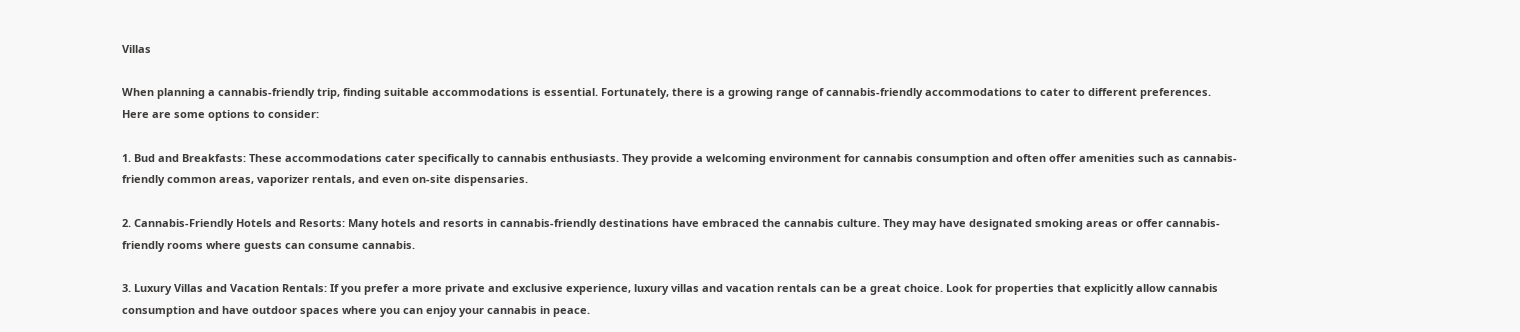Villas

When planning a cannabis-friendly trip, finding suitable accommodations is essential. Fortunately, there is a growing range of cannabis-friendly accommodations to cater to different preferences. Here are some options to consider:

1. Bud and Breakfasts: These accommodations cater specifically to cannabis enthusiasts. They provide a welcoming environment for cannabis consumption and often offer amenities such as cannabis-friendly common areas, vaporizer rentals, and even on-site dispensaries.

2. Cannabis-Friendly Hotels and Resorts: Many hotels and resorts in cannabis-friendly destinations have embraced the cannabis culture. They may have designated smoking areas or offer cannabis-friendly rooms where guests can consume cannabis.

3. Luxury Villas and Vacation Rentals: If you prefer a more private and exclusive experience, luxury villas and vacation rentals can be a great choice. Look for properties that explicitly allow cannabis consumption and have outdoor spaces where you can enjoy your cannabis in peace.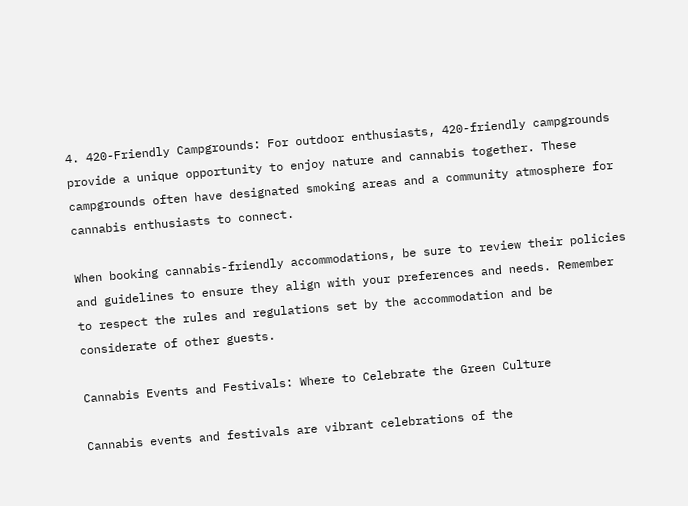4. 420-Friendly Campgrounds: For outdoor enthusiasts, 420-friendly campgrounds provide a unique opportunity to enjoy nature and cannabis together. These campgrounds often have designated smoking areas and a community atmosphere for cannabis enthusiasts to connect.

When booking cannabis-friendly accommodations, be sure to review their policies and guidelines to ensure they align with your preferences and needs. Remember to respect the rules and regulations set by the accommodation and be considerate of other guests.

Cannabis Events and Festivals: Where to Celebrate the Green Culture

Cannabis events and festivals are vibrant celebrations of the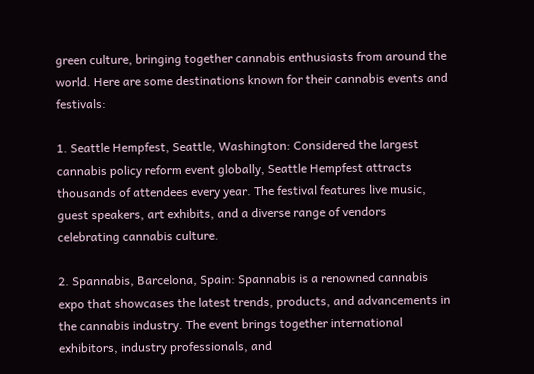green culture, bringing together cannabis enthusiasts from around the world. Here are some destinations known for their cannabis events and festivals:

1. Seattle Hempfest, Seattle, Washington: Considered the largest cannabis policy reform event globally, Seattle Hempfest attracts thousands of attendees every year. The festival features live music, guest speakers, art exhibits, and a diverse range of vendors celebrating cannabis culture.

2. Spannabis, Barcelona, Spain: Spannabis is a renowned cannabis expo that showcases the latest trends, products, and advancements in the cannabis industry. The event brings together international exhibitors, industry professionals, and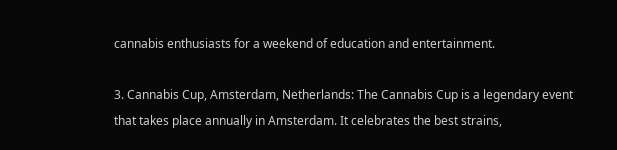cannabis enthusiasts for a weekend of education and entertainment.

3. Cannabis Cup, Amsterdam, Netherlands: The Cannabis Cup is a legendary event that takes place annually in Amsterdam. It celebrates the best strains,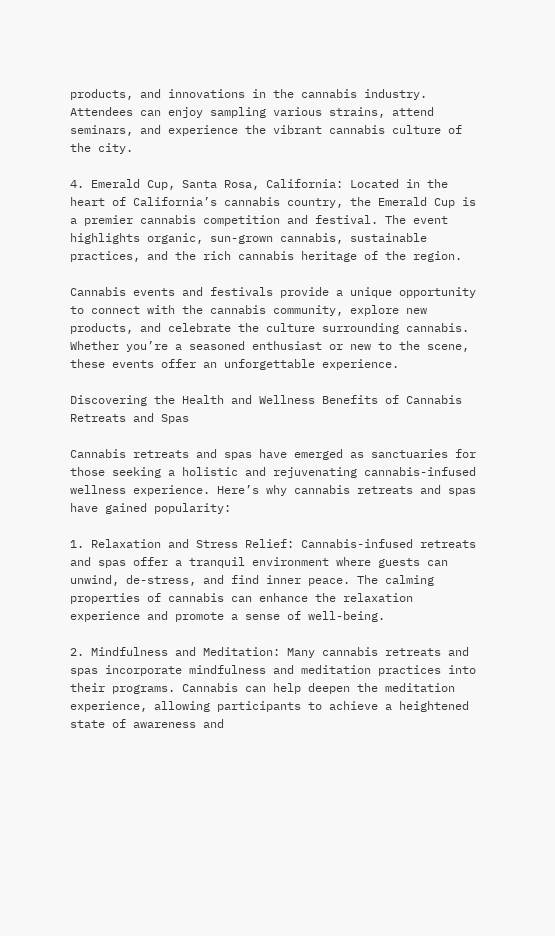products, and innovations in the cannabis industry. Attendees can enjoy sampling various strains, attend seminars, and experience the vibrant cannabis culture of the city.

4. Emerald Cup, Santa Rosa, California: Located in the heart of California’s cannabis country, the Emerald Cup is a premier cannabis competition and festival. The event highlights organic, sun-grown cannabis, sustainable practices, and the rich cannabis heritage of the region.

Cannabis events and festivals provide a unique opportunity to connect with the cannabis community, explore new products, and celebrate the culture surrounding cannabis. Whether you’re a seasoned enthusiast or new to the scene, these events offer an unforgettable experience.

Discovering the Health and Wellness Benefits of Cannabis Retreats and Spas

Cannabis retreats and spas have emerged as sanctuaries for those seeking a holistic and rejuvenating cannabis-infused wellness experience. Here’s why cannabis retreats and spas have gained popularity:

1. Relaxation and Stress Relief: Cannabis-infused retreats and spas offer a tranquil environment where guests can unwind, de-stress, and find inner peace. The calming properties of cannabis can enhance the relaxation experience and promote a sense of well-being.

2. Mindfulness and Meditation: Many cannabis retreats and spas incorporate mindfulness and meditation practices into their programs. Cannabis can help deepen the meditation experience, allowing participants to achieve a heightened state of awareness and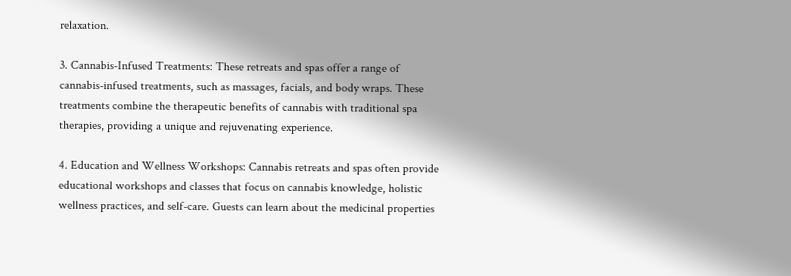relaxation.

3. Cannabis-Infused Treatments: These retreats and spas offer a range of cannabis-infused treatments, such as massages, facials, and body wraps. These treatments combine the therapeutic benefits of cannabis with traditional spa therapies, providing a unique and rejuvenating experience.

4. Education and Wellness Workshops: Cannabis retreats and spas often provide educational workshops and classes that focus on cannabis knowledge, holistic wellness practices, and self-care. Guests can learn about the medicinal properties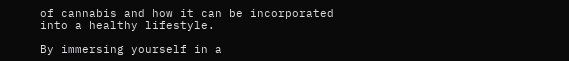of cannabis and how it can be incorporated into a healthy lifestyle.

By immersing yourself in a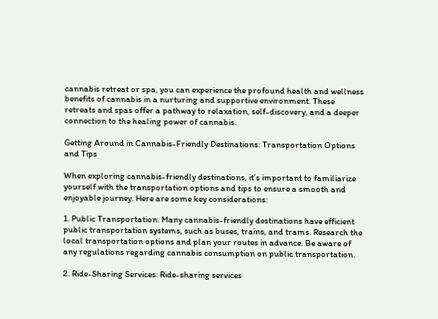cannabis retreat or spa, you can experience the profound health and wellness benefits of cannabis in a nurturing and supportive environment. These retreats and spas offer a pathway to relaxation, self-discovery, and a deeper connection to the healing power of cannabis.

Getting Around in Cannabis-Friendly Destinations: Transportation Options and Tips

When exploring cannabis-friendly destinations, it’s important to familiarize yourself with the transportation options and tips to ensure a smooth and enjoyable journey. Here are some key considerations:

1. Public Transportation: Many cannabis-friendly destinations have efficient public transportation systems, such as buses, trains, and trams. Research the local transportation options and plan your routes in advance. Be aware of any regulations regarding cannabis consumption on public transportation.

2. Ride-Sharing Services: Ride-sharing services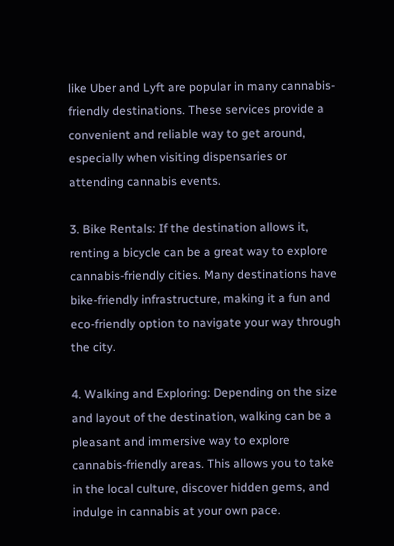like Uber and Lyft are popular in many cannabis-friendly destinations. These services provide a convenient and reliable way to get around, especially when visiting dispensaries or attending cannabis events.

3. Bike Rentals: If the destination allows it, renting a bicycle can be a great way to explore cannabis-friendly cities. Many destinations have bike-friendly infrastructure, making it a fun and eco-friendly option to navigate your way through the city.

4. Walking and Exploring: Depending on the size and layout of the destination, walking can be a pleasant and immersive way to explore cannabis-friendly areas. This allows you to take in the local culture, discover hidden gems, and indulge in cannabis at your own pace.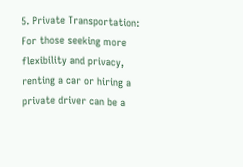5. Private Transportation: For those seeking more flexibility and privacy, renting a car or hiring a private driver can be a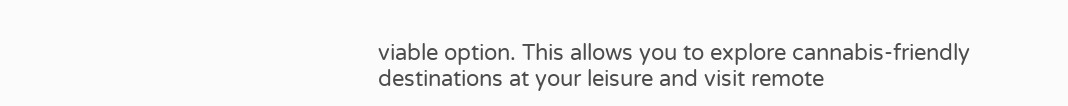viable option. This allows you to explore cannabis-friendly destinations at your leisure and visit remote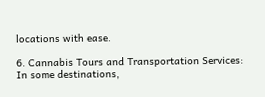locations with ease.

6. Cannabis Tours and Transportation Services: In some destinations,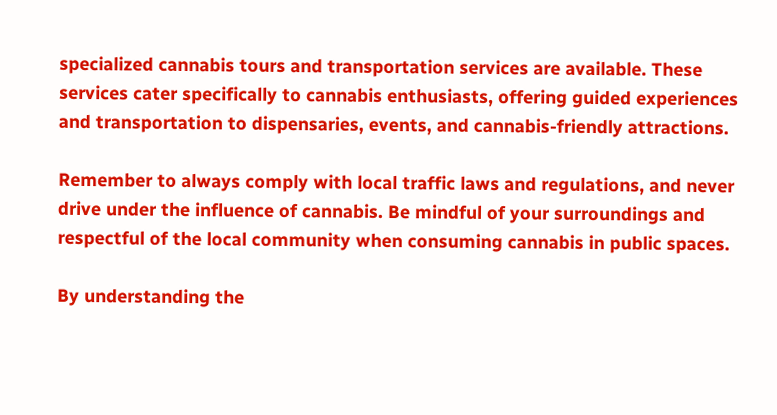specialized cannabis tours and transportation services are available. These services cater specifically to cannabis enthusiasts, offering guided experiences and transportation to dispensaries, events, and cannabis-friendly attractions.

Remember to always comply with local traffic laws and regulations, and never drive under the influence of cannabis. Be mindful of your surroundings and respectful of the local community when consuming cannabis in public spaces.

By understanding the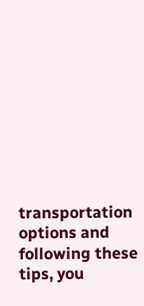transportation options and following these tips, you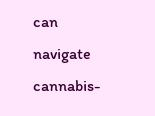can navigate cannabis-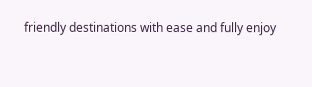friendly destinations with ease and fully enjoy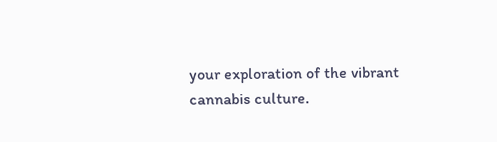your exploration of the vibrant cannabis culture.